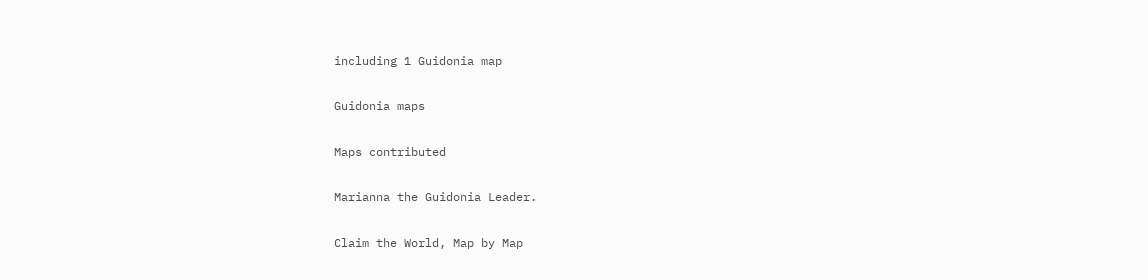including 1 Guidonia map

Guidonia maps

Maps contributed

Marianna the Guidonia Leader.

Claim the World, Map by Map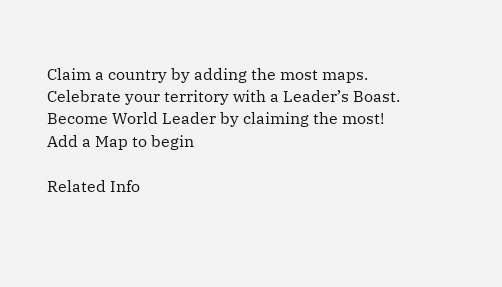Claim a country by adding the most maps.
Celebrate your territory with a Leader’s Boast.
Become World Leader by claiming the most!
Add a Map to begin

Related Info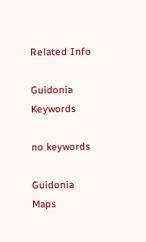Related Info

Guidonia Keywords

no keywords

Guidonia Maps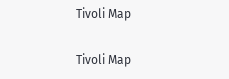Tivoli Map

Tivoli Map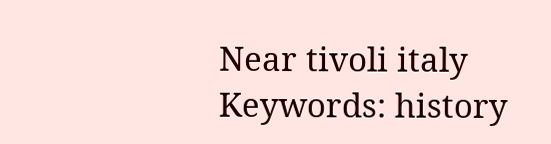Near tivoli italy
Keywords: history